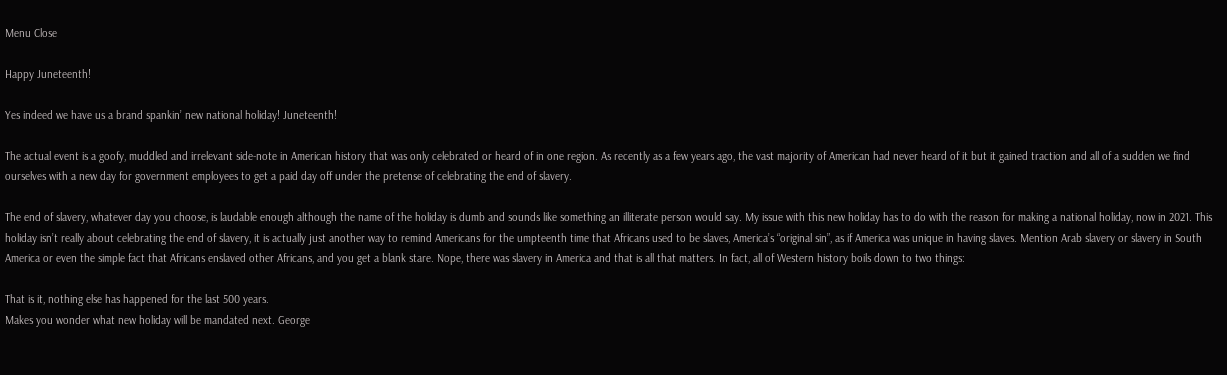Menu Close

Happy Juneteenth!

Yes indeed we have us a brand spankin’ new national holiday! Juneteenth!

The actual event is a goofy, muddled and irrelevant side-note in American history that was only celebrated or heard of in one region. As recently as a few years ago, the vast majority of American had never heard of it but it gained traction and all of a sudden we find ourselves with a new day for government employees to get a paid day off under the pretense of celebrating the end of slavery.

The end of slavery, whatever day you choose, is laudable enough although the name of the holiday is dumb and sounds like something an illiterate person would say. My issue with this new holiday has to do with the reason for making a national holiday, now in 2021. This holiday isn’t really about celebrating the end of slavery, it is actually just another way to remind Americans for the umpteenth time that Africans used to be slaves, America’s “original sin”, as if America was unique in having slaves. Mention Arab slavery or slavery in South America or even the simple fact that Africans enslaved other Africans, and you get a blank stare. Nope, there was slavery in America and that is all that matters. In fact, all of Western history boils down to two things:

That is it, nothing else has happened for the last 500 years.
Makes you wonder what new holiday will be mandated next. George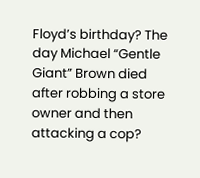Floyd’s birthday? The day Michael “Gentle Giant” Brown died after robbing a store owner and then attacking a cop?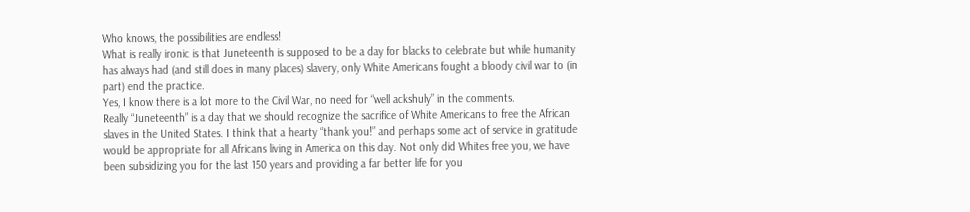Who knows, the possibilities are endless!
What is really ironic is that Juneteenth is supposed to be a day for blacks to celebrate but while humanity has always had (and still does in many places) slavery, only White Americans fought a bloody civil war to (in part) end the practice.
Yes, I know there is a lot more to the Civil War, no need for “well ackshuly” in the comments.
Really “Juneteenth” is a day that we should recognize the sacrifice of White Americans to free the African slaves in the United States. I think that a hearty “thank you!” and perhaps some act of service in gratitude would be appropriate for all Africans living in America on this day. Not only did Whites free you, we have been subsidizing you for the last 150 years and providing a far better life for you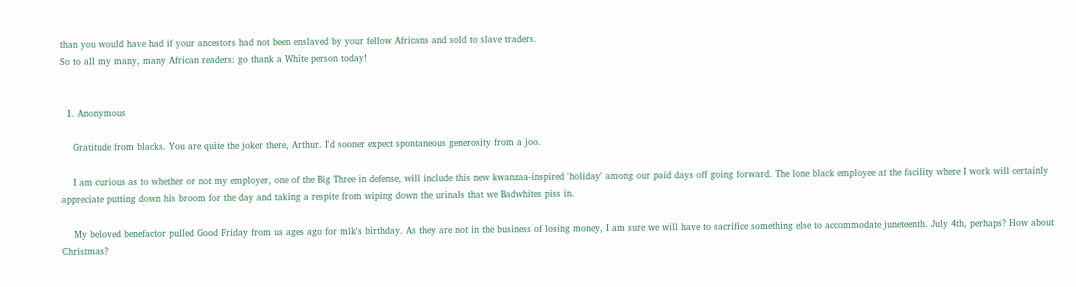than you would have had if your ancestors had not been enslaved by your fellow Africans and sold to slave traders.
So to all my many, many African readers: go thank a White person today!


  1. Anonymous

    Gratitude from blacks. You are quite the joker there, Arthur. I'd sooner expect spontaneous generosity from a joo.

    I am curious as to whether or not my employer, one of the Big Three in defense, will include this new kwanzaa-inspired 'holiday' among our paid days off going forward. The lone black employee at the facility where I work will certainly appreciate putting down his broom for the day and taking a respite from wiping down the urinals that we Badwhites piss in.

    My beloved benefactor pulled Good Friday from us ages ago for mlk's birthday. As they are not in the business of losing money, I am sure we will have to sacrifice something else to accommodate juneteenth. July 4th, perhaps? How about Christmas?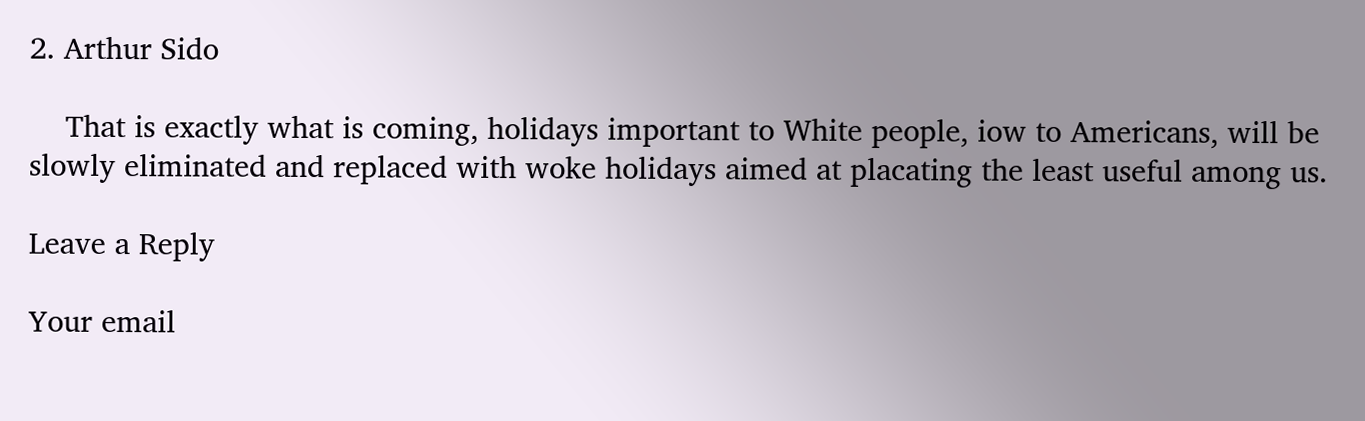2. Arthur Sido

    That is exactly what is coming, holidays important to White people, iow to Americans, will be slowly eliminated and replaced with woke holidays aimed at placating the least useful among us.

Leave a Reply

Your email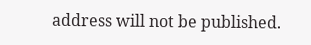address will not be published.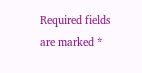Required fields are marked *